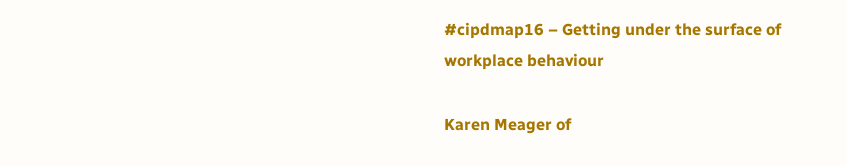#cipdmap16 – Getting under the surface of workplace behaviour

Karen Meager of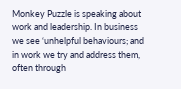Monkey Puzzle is speaking about work and leadership. In business we see ‘unhelpful behaviours; and in work we try and address them, often through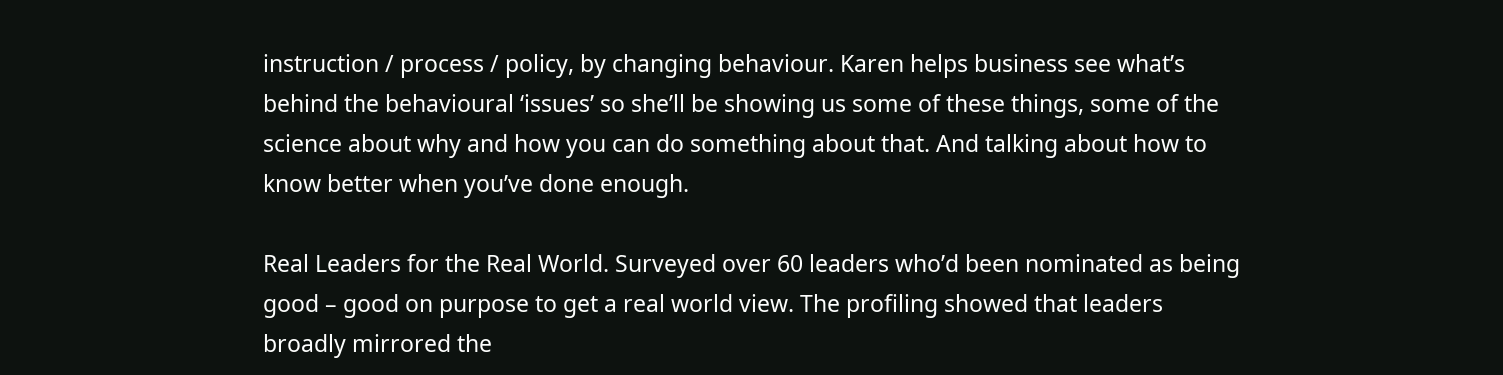instruction / process / policy, by changing behaviour. Karen helps business see what’s behind the behavioural ‘issues’ so she’ll be showing us some of these things, some of the science about why and how you can do something about that. And talking about how to know better when you’ve done enough.

Real Leaders for the Real World. Surveyed over 60 leaders who’d been nominated as being good – good on purpose to get a real world view. The profiling showed that leaders broadly mirrored the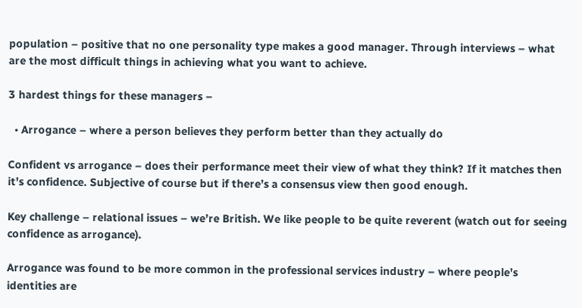population – positive that no one personality type makes a good manager. Through interviews – what are the most difficult things in achieving what you want to achieve.

3 hardest things for these managers –

  • Arrogance – where a person believes they perform better than they actually do

Confident vs arrogance – does their performance meet their view of what they think? If it matches then it’s confidence. Subjective of course but if there’s a consensus view then good enough.

Key challenge – relational issues – we’re British. We like people to be quite reverent (watch out for seeing confidence as arrogance).

Arrogance was found to be more common in the professional services industry – where people’s identities are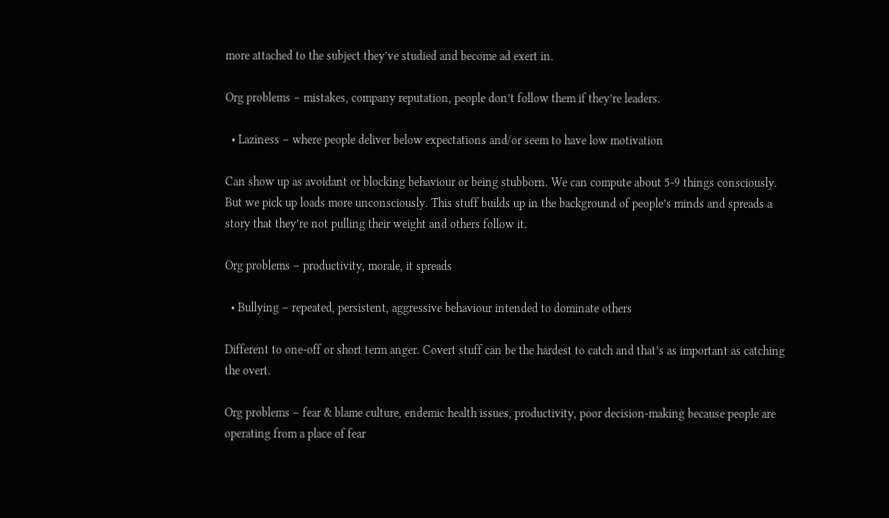more attached to the subject they’ve studied and become ad exert in.

Org problems – mistakes, company reputation, people don’t follow them if they’re leaders.

  • Laziness – where people deliver below expectations and/or seem to have low motivation

Can show up as avoidant or blocking behaviour or being stubborn. We can compute about 5-9 things consciously. But we pick up loads more unconsciously. This stuff builds up in the background of people’s minds and spreads a story that they’re not pulling their weight and others follow it.

Org problems – productivity, morale, it spreads

  • Bullying – repeated, persistent, aggressive behaviour intended to dominate others

Different to one-off or short term anger. Covert stuff can be the hardest to catch and that’s as important as catching the overt.

Org problems – fear & blame culture, endemic health issues, productivity, poor decision-making because people are operating from a place of fear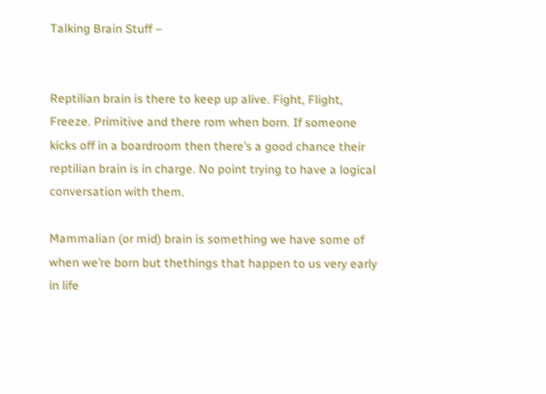Talking Brain Stuff –


Reptilian brain is there to keep up alive. Fight, Flight, Freeze. Primitive and there rom when born. If someone kicks off in a boardroom then there’s a good chance their reptilian brain is in charge. No point trying to have a logical conversation with them.

Mammalian (or mid) brain is something we have some of when we’re born but thethings that happen to us very early in life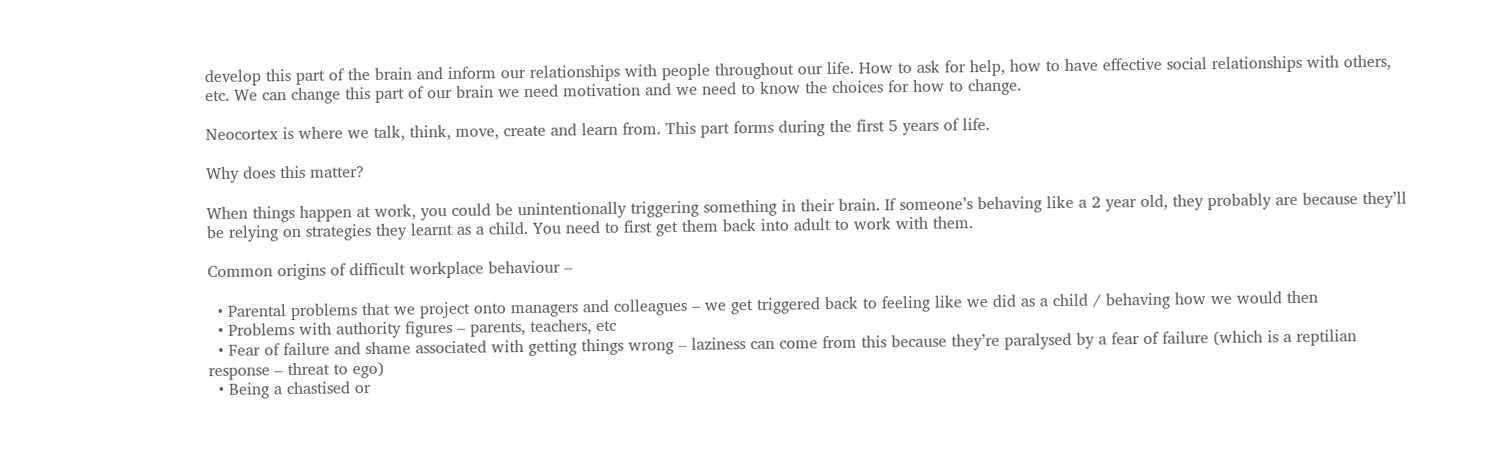develop this part of the brain and inform our relationships with people throughout our life. How to ask for help, how to have effective social relationships with others, etc. We can change this part of our brain we need motivation and we need to know the choices for how to change.

Neocortex is where we talk, think, move, create and learn from. This part forms during the first 5 years of life.

Why does this matter?

When things happen at work, you could be unintentionally triggering something in their brain. If someone’s behaving like a 2 year old, they probably are because they’ll be relying on strategies they learnt as a child. You need to first get them back into adult to work with them.

Common origins of difficult workplace behaviour –

  • Parental problems that we project onto managers and colleagues – we get triggered back to feeling like we did as a child / behaving how we would then
  • Problems with authority figures – parents, teachers, etc
  • Fear of failure and shame associated with getting things wrong – laziness can come from this because they’re paralysed by a fear of failure (which is a reptilian response – threat to ego)
  • Being a chastised or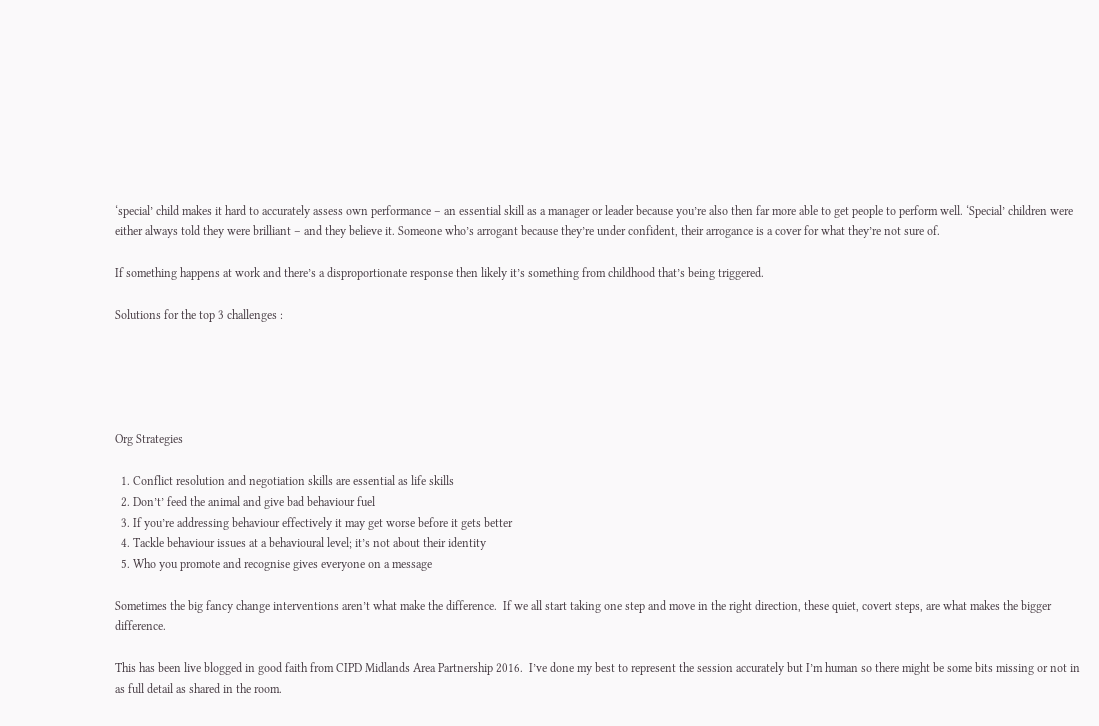‘special’ child makes it hard to accurately assess own performance – an essential skill as a manager or leader because you’re also then far more able to get people to perform well. ‘Special’ children were either always told they were brilliant – and they believe it. Someone who’s arrogant because they’re under confident, their arrogance is a cover for what they’re not sure of.

If something happens at work and there’s a disproportionate response then likely it’s something from childhood that’s being triggered.

Solutions for the top 3 challenges :





Org Strategies

  1. Conflict resolution and negotiation skills are essential as life skills
  2. Don’t’ feed the animal and give bad behaviour fuel
  3. If you’re addressing behaviour effectively it may get worse before it gets better
  4. Tackle behaviour issues at a behavioural level; it’s not about their identity
  5. Who you promote and recognise gives everyone on a message

Sometimes the big fancy change interventions aren’t what make the difference.  If we all start taking one step and move in the right direction, these quiet, covert steps, are what makes the bigger difference.

This has been live blogged in good faith from CIPD Midlands Area Partnership 2016.  I’ve done my best to represent the session accurately but I’m human so there might be some bits missing or not in as full detail as shared in the room.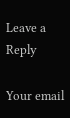Leave a Reply

Your email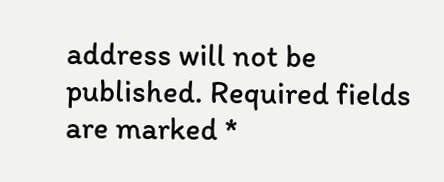address will not be published. Required fields are marked *